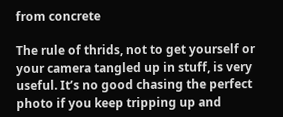from concrete

The rule of thrids, not to get yourself or your camera tangled up in stuff, is very useful. It’s no good chasing the perfect photo if you keep tripping up and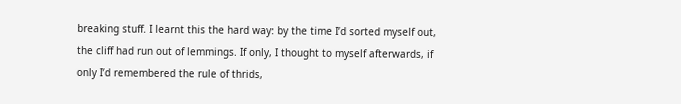breaking stuff. I learnt this the hard way: by the time I’d sorted myself out, the cliff had run out of lemmings. If only, I thought to myself afterwards, if only I’d remembered the rule of thrids,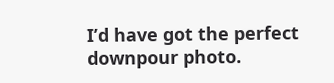I’d have got the perfect downpour photo.